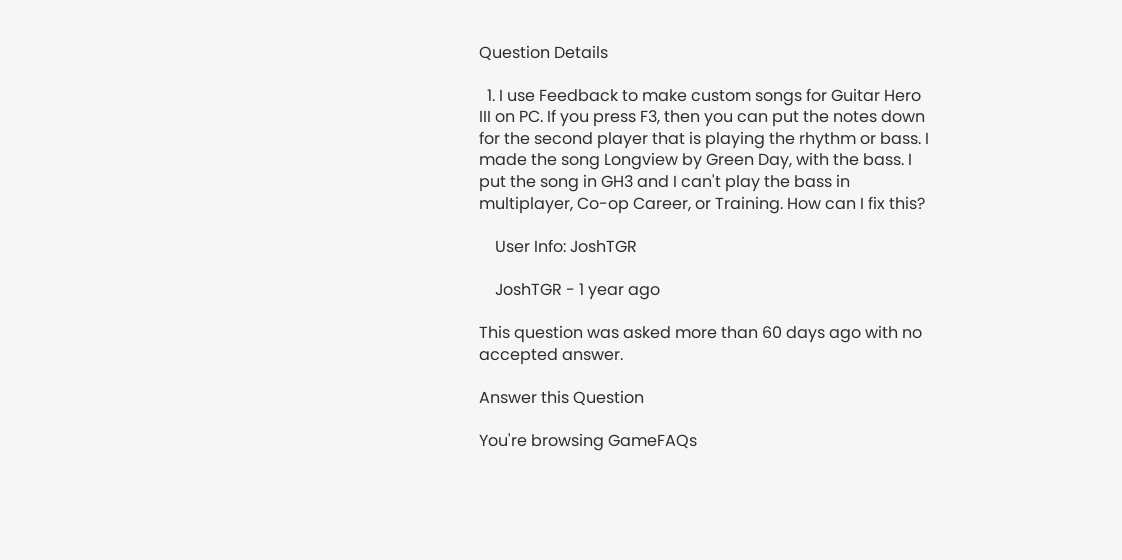Question Details

  1. I use Feedback to make custom songs for Guitar Hero III on PC. If you press F3, then you can put the notes down for the second player that is playing the rhythm or bass. I made the song Longview by Green Day, with the bass. I put the song in GH3 and I can't play the bass in multiplayer, Co-op Career, or Training. How can I fix this?

    User Info: JoshTGR

    JoshTGR - 1 year ago

This question was asked more than 60 days ago with no accepted answer.

Answer this Question

You're browsing GameFAQs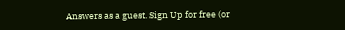Answers as a guest. Sign Up for free (or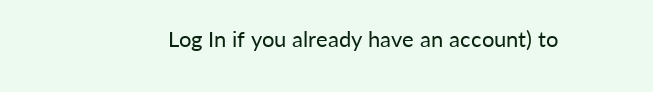Log In if you already have an account) to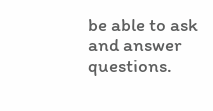be able to ask and answer questions.